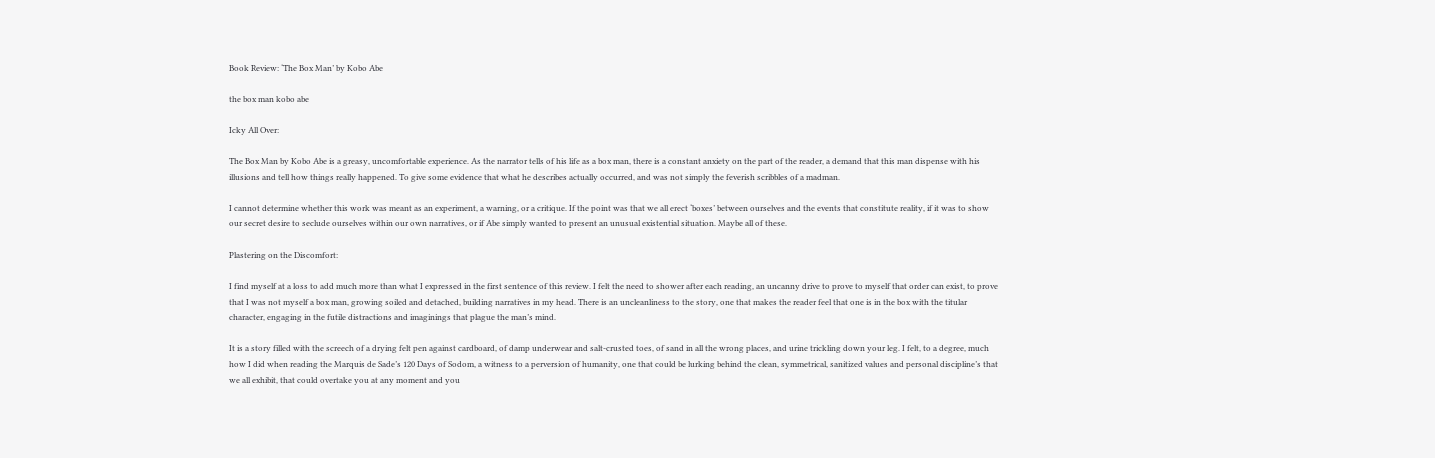Book Review: ‘The Box Man’ by Kobo Abe

the box man kobo abe

Icky All Over:

The Box Man by Kobo Abe is a greasy, uncomfortable experience. As the narrator tells of his life as a box man, there is a constant anxiety on the part of the reader, a demand that this man dispense with his illusions and tell how things really happened. To give some evidence that what he describes actually occurred, and was not simply the feverish scribbles of a madman.

I cannot determine whether this work was meant as an experiment, a warning, or a critique. If the point was that we all erect ‘boxes’ between ourselves and the events that constitute reality, if it was to show our secret desire to seclude ourselves within our own narratives, or if Abe simply wanted to present an unusual existential situation. Maybe all of these.

Plastering on the Discomfort:

I find myself at a loss to add much more than what I expressed in the first sentence of this review. I felt the need to shower after each reading, an uncanny drive to prove to myself that order can exist, to prove that I was not myself a box man, growing soiled and detached, building narratives in my head. There is an uncleanliness to the story, one that makes the reader feel that one is in the box with the titular character, engaging in the futile distractions and imaginings that plague the man’s mind.

It is a story filled with the screech of a drying felt pen against cardboard, of damp underwear and salt-crusted toes, of sand in all the wrong places, and urine trickling down your leg. I felt, to a degree, much how I did when reading the Marquis de Sade’s 120 Days of Sodom, a witness to a perversion of humanity, one that could be lurking behind the clean, symmetrical, sanitized values and personal discipline’s that we all exhibit, that could overtake you at any moment and you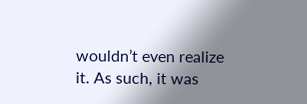wouldn’t even realize it. As such, it was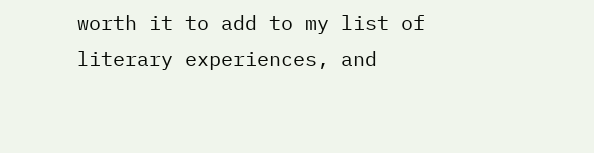worth it to add to my list of literary experiences, and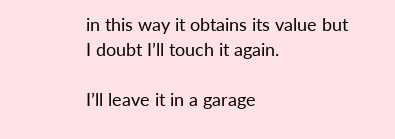in this way it obtains its value but I doubt I’ll touch it again.

I’ll leave it in a garage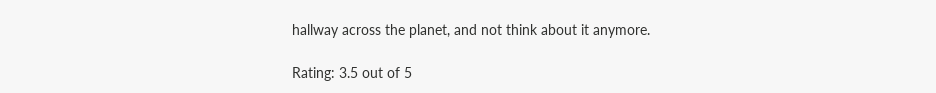hallway across the planet, and not think about it anymore.

Rating: 3.5 out of 5